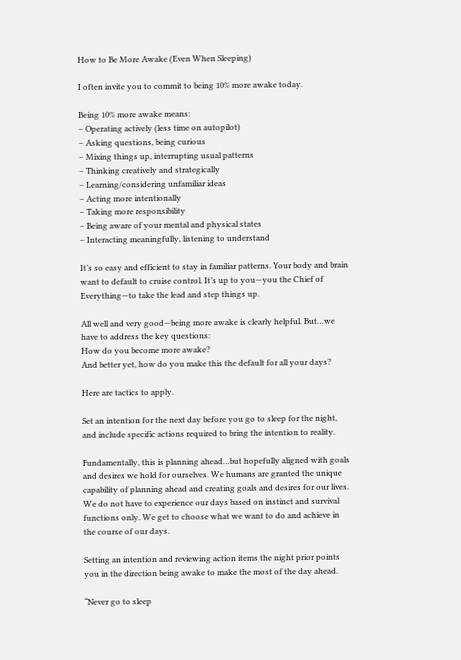How to Be More Awake (Even When Sleeping)

I often invite you to commit to being 10% more awake today.

Being 10% more awake means:
– Operating actively (less time on autopilot)
– Asking questions, being curious
– Mixing things up, interrupting usual patterns
– Thinking creatively and strategically
– Learning/considering unfamiliar ideas
– Acting more intentionally
– Taking more responsibility
– Being aware of your mental and physical states
– Interacting meaningfully, listening to understand

It’s so easy and efficient to stay in familiar patterns. Your body and brain want to default to cruise control. It’s up to you—you the Chief of Everything—to take the lead and step things up.

All well and very good—being more awake is clearly helpful. But…we have to address the key questions:
How do you become more awake?
And better yet, how do you make this the default for all your days?

Here are tactics to apply.

Set an intention for the next day before you go to sleep for the night, and include specific actions required to bring the intention to reality.

Fundamentally, this is planning ahead…but hopefully aligned with goals and desires we hold for ourselves. We humans are granted the unique capability of planning ahead and creating goals and desires for our lives. We do not have to experience our days based on instinct and survival functions only. We get to choose what we want to do and achieve in the course of our days.

Setting an intention and reviewing action items the night prior points you in the direction being awake to make the most of the day ahead.

“Never go to sleep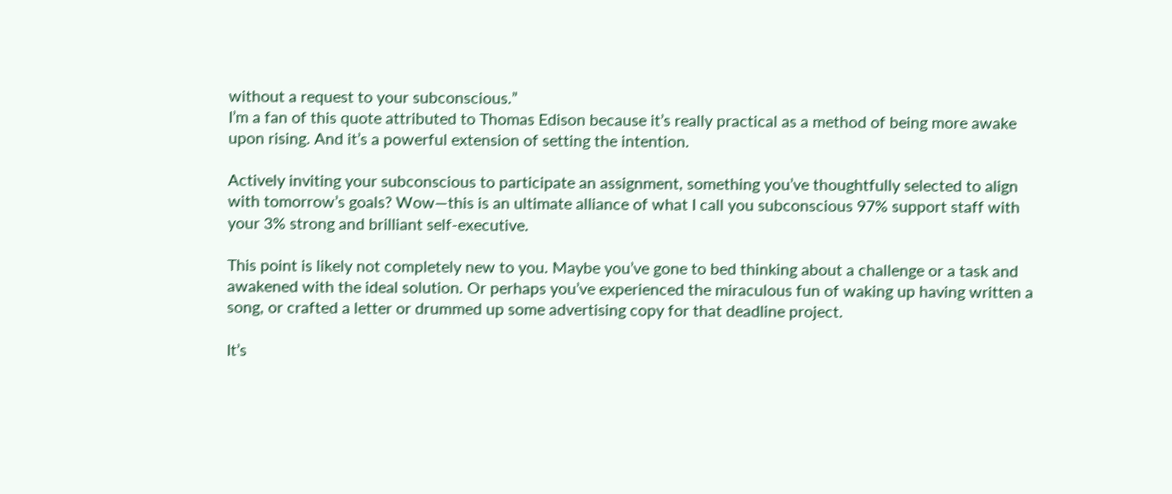without a request to your subconscious.”
I’m a fan of this quote attributed to Thomas Edison because it’s really practical as a method of being more awake upon rising. And it’s a powerful extension of setting the intention.

Actively inviting your subconscious to participate an assignment, something you’ve thoughtfully selected to align with tomorrow’s goals? Wow—this is an ultimate alliance of what I call you subconscious 97% support staff with your 3% strong and brilliant self-executive.

This point is likely not completely new to you. Maybe you’ve gone to bed thinking about a challenge or a task and awakened with the ideal solution. Or perhaps you’ve experienced the miraculous fun of waking up having written a song, or crafted a letter or drummed up some advertising copy for that deadline project.

It’s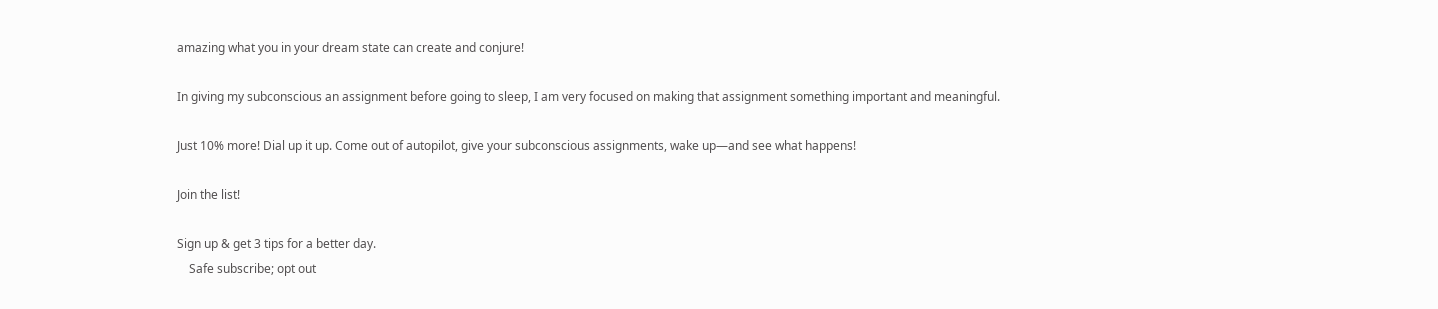amazing what you in your dream state can create and conjure!

In giving my subconscious an assignment before going to sleep, I am very focused on making that assignment something important and meaningful.

Just 10% more! Dial up it up. Come out of autopilot, give your subconscious assignments, wake up—and see what happens!

Join the list!

Sign up & get 3 tips for a better day.
    Safe subscribe; opt out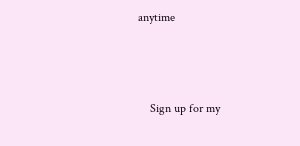anytime



    Sign up for my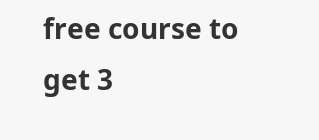free course to get 3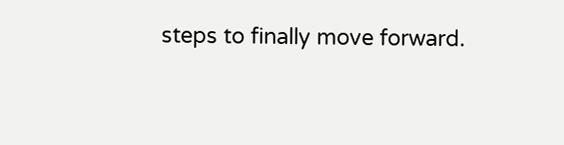steps to finally move forward.